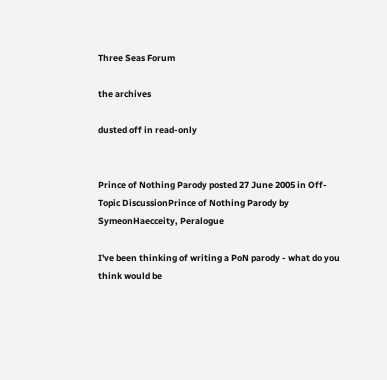Three Seas Forum

the archives

dusted off in read-only


Prince of Nothing Parody posted 27 June 2005 in Off-Topic DiscussionPrince of Nothing Parody by SymeonHaecceity, Peralogue

I've been thinking of writing a PoN parody - what do you think would be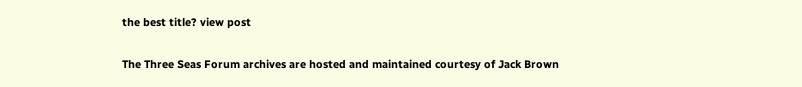the best title? view post


The Three Seas Forum archives are hosted and maintained courtesy of Jack Brown